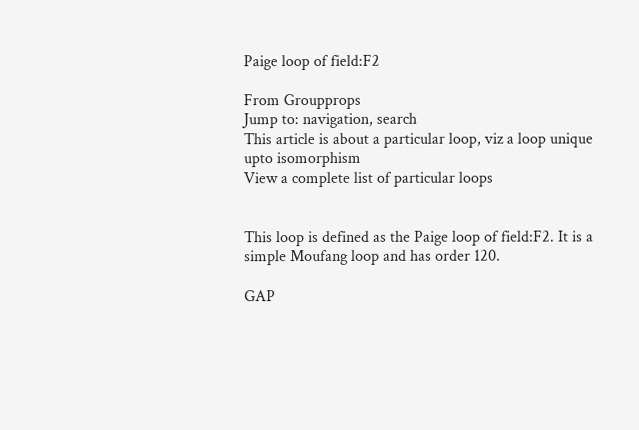Paige loop of field:F2

From Groupprops
Jump to: navigation, search
This article is about a particular loop, viz a loop unique upto isomorphism
View a complete list of particular loops


This loop is defined as the Paige loop of field:F2. It is a simple Moufang loop and has order 120.

GAP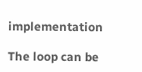implementation

The loop can be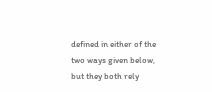defined in either of the two ways given below, but they both rely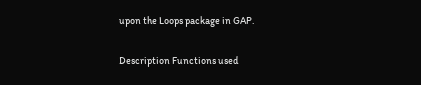upon the Loops package in GAP.

Description Functions used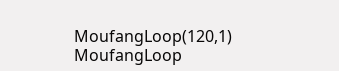MoufangLoop(120,1) MoufangLoop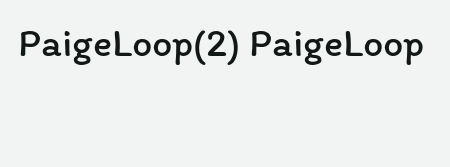PaigeLoop(2) PaigeLoop